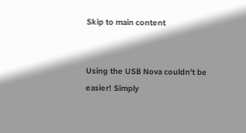Skip to main content


Using the USB Nova couldn't be easier! Simply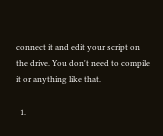connect it and edit your script on the drive. You don't need to compile it or anything like that.

  1.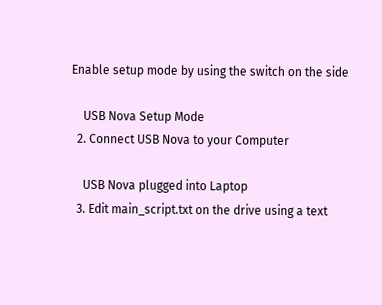Enable setup mode by using the switch on the side

    USB Nova Setup Mode
  2. Connect USB Nova to your Computer

    USB Nova plugged into Laptop
  3. Edit main_script.txt on the drive using a text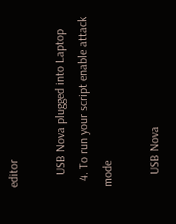editor

    USB Nova plugged into Laptop
  4. To run your script enable attack mode

    USB Nova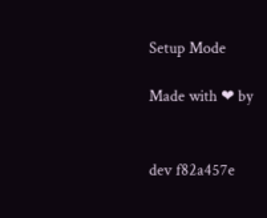Setup Mode

Made with ❤ by


dev f82a457e